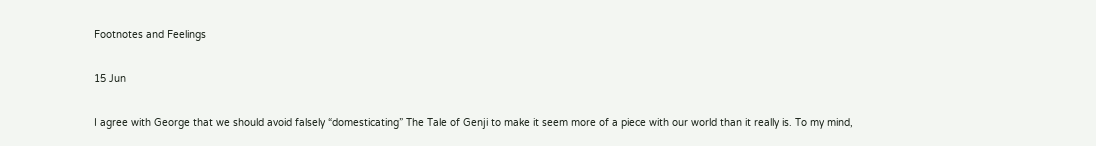Footnotes and Feelings

15 Jun

I agree with George that we should avoid falsely “domesticating” The Tale of Genji to make it seem more of a piece with our world than it really is. To my mind,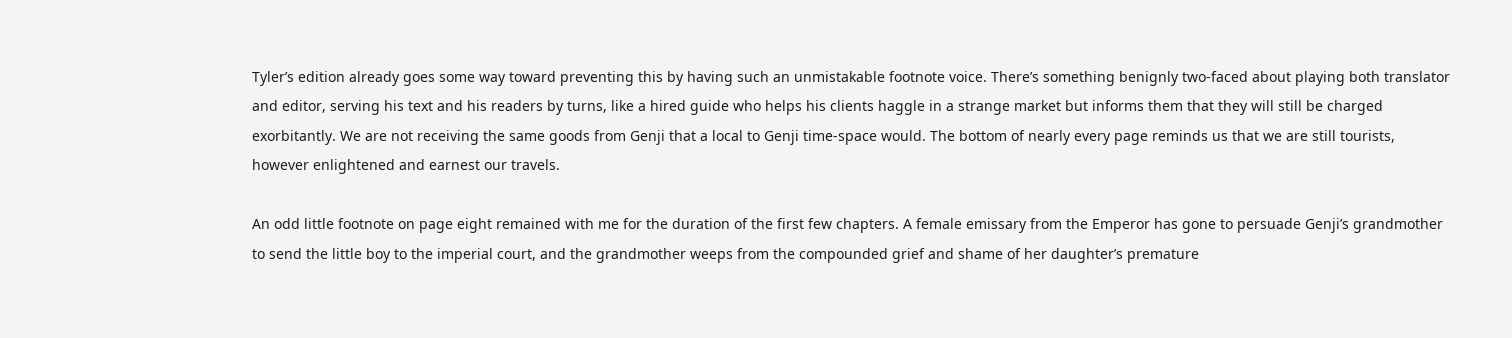Tyler’s edition already goes some way toward preventing this by having such an unmistakable footnote voice. There’s something benignly two-faced about playing both translator and editor, serving his text and his readers by turns, like a hired guide who helps his clients haggle in a strange market but informs them that they will still be charged exorbitantly. We are not receiving the same goods from Genji that a local to Genji time-space would. The bottom of nearly every page reminds us that we are still tourists, however enlightened and earnest our travels.

An odd little footnote on page eight remained with me for the duration of the first few chapters. A female emissary from the Emperor has gone to persuade Genji’s grandmother to send the little boy to the imperial court, and the grandmother weeps from the compounded grief and shame of her daughter’s premature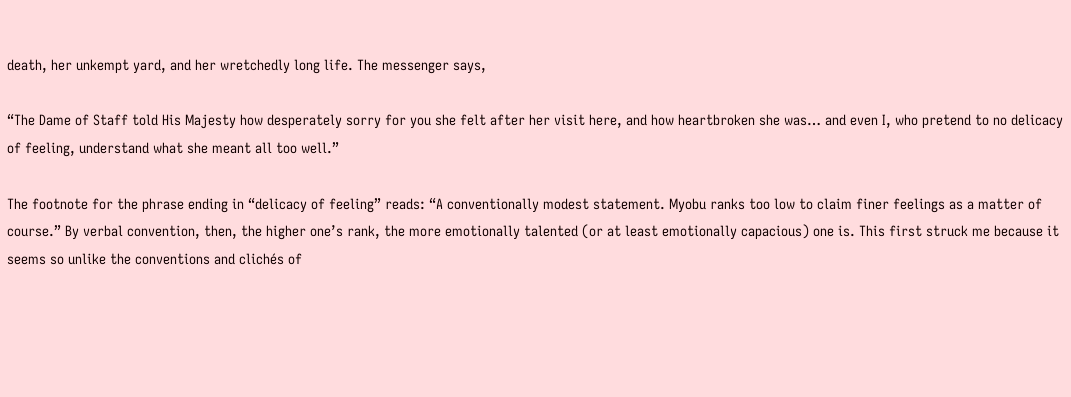death, her unkempt yard, and her wretchedly long life. The messenger says,

“The Dame of Staff told His Majesty how desperately sorry for you she felt after her visit here, and how heartbroken she was… and even I, who pretend to no delicacy of feeling, understand what she meant all too well.”

The footnote for the phrase ending in “delicacy of feeling” reads: “A conventionally modest statement. Myobu ranks too low to claim finer feelings as a matter of course.” By verbal convention, then, the higher one’s rank, the more emotionally talented (or at least emotionally capacious) one is. This first struck me because it seems so unlike the conventions and clichés of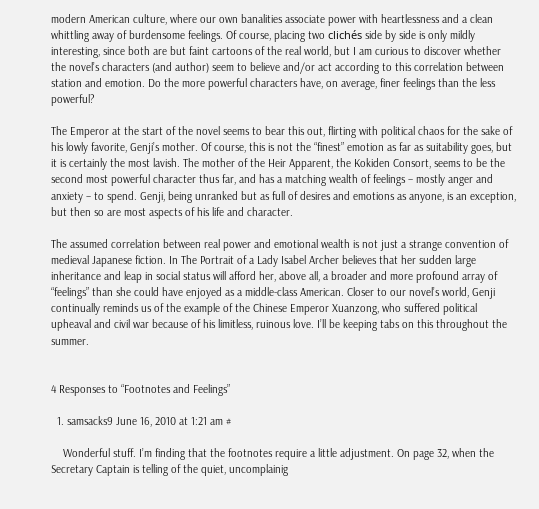modern American culture, where our own banalities associate power with heartlessness and a clean whittling away of burdensome feelings. Of course, placing two clichés side by side is only mildly interesting, since both are but faint cartoons of the real world, but I am curious to discover whether the novel’s characters (and author) seem to believe and/or act according to this correlation between station and emotion. Do the more powerful characters have, on average, finer feelings than the less powerful?

The Emperor at the start of the novel seems to bear this out, flirting with political chaos for the sake of his lowly favorite, Genji’s mother. Of course, this is not the “finest” emotion as far as suitability goes, but it is certainly the most lavish. The mother of the Heir Apparent, the Kokiden Consort, seems to be the second most powerful character thus far, and has a matching wealth of feelings – mostly anger and anxiety – to spend. Genji, being unranked but as full of desires and emotions as anyone, is an exception, but then so are most aspects of his life and character.

The assumed correlation between real power and emotional wealth is not just a strange convention of medieval Japanese fiction. In The Portrait of a Lady Isabel Archer believes that her sudden large inheritance and leap in social status will afford her, above all, a broader and more profound array of “feelings” than she could have enjoyed as a middle-class American. Closer to our novel’s world, Genji continually reminds us of the example of the Chinese Emperor Xuanzong, who suffered political upheaval and civil war because of his limitless, ruinous love. I’ll be keeping tabs on this throughout the summer.


4 Responses to “Footnotes and Feelings”

  1. samsacks9 June 16, 2010 at 1:21 am #

    Wonderful stuff. I’m finding that the footnotes require a little adjustment. On page 32, when the Secretary Captain is telling of the quiet, uncomplainig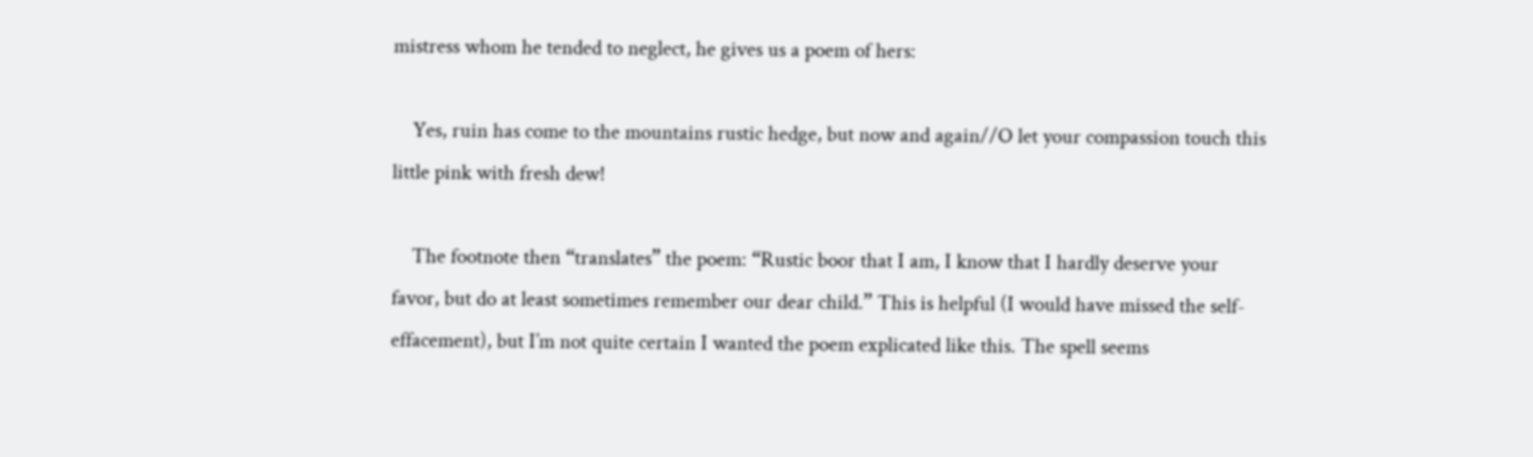mistress whom he tended to neglect, he gives us a poem of hers:

    Yes, ruin has come to the mountains rustic hedge, but now and again//O let your compassion touch this little pink with fresh dew!

    The footnote then “translates” the poem: “Rustic boor that I am, I know that I hardly deserve your favor, but do at least sometimes remember our dear child.” This is helpful (I would have missed the self-effacement), but I’m not quite certain I wanted the poem explicated like this. The spell seems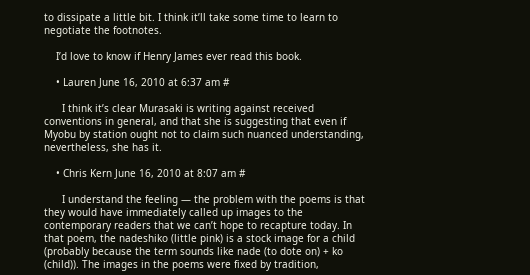to dissipate a little bit. I think it’ll take some time to learn to negotiate the footnotes.

    I’d love to know if Henry James ever read this book.

    • Lauren June 16, 2010 at 6:37 am #

      I think it’s clear Murasaki is writing against received conventions in general, and that she is suggesting that even if Myobu by station ought not to claim such nuanced understanding, nevertheless, she has it.

    • Chris Kern June 16, 2010 at 8:07 am #

      I understand the feeling — the problem with the poems is that they would have immediately called up images to the contemporary readers that we can’t hope to recapture today. In that poem, the nadeshiko (little pink) is a stock image for a child (probably because the term sounds like nade (to dote on) + ko (child)). The images in the poems were fixed by tradition,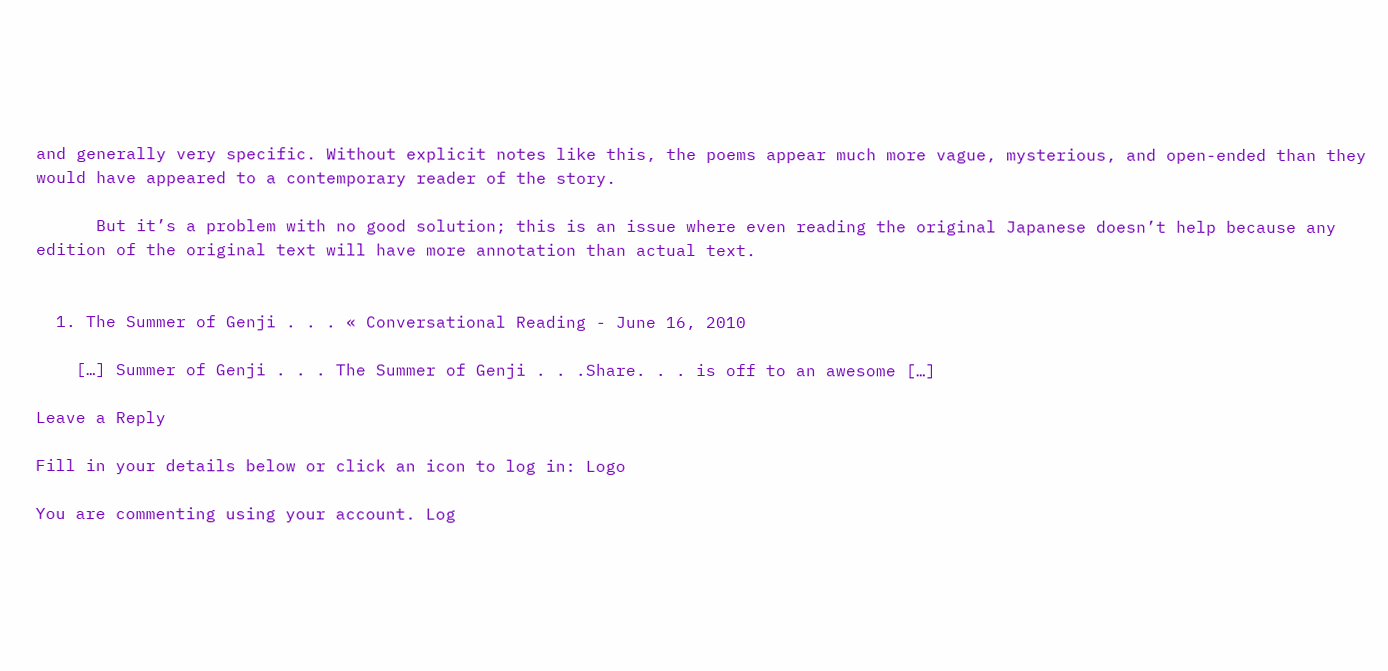and generally very specific. Without explicit notes like this, the poems appear much more vague, mysterious, and open-ended than they would have appeared to a contemporary reader of the story.

      But it’s a problem with no good solution; this is an issue where even reading the original Japanese doesn’t help because any edition of the original text will have more annotation than actual text.


  1. The Summer of Genji . . . « Conversational Reading - June 16, 2010

    […] Summer of Genji . . . The Summer of Genji . . .Share. . . is off to an awesome […]

Leave a Reply

Fill in your details below or click an icon to log in: Logo

You are commenting using your account. Log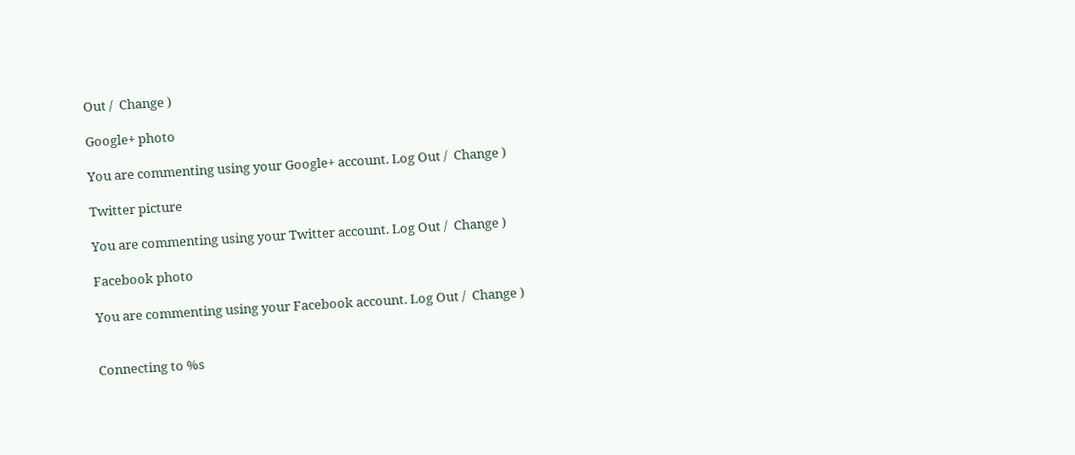Out /  Change )

Google+ photo

You are commenting using your Google+ account. Log Out /  Change )

Twitter picture

You are commenting using your Twitter account. Log Out /  Change )

Facebook photo

You are commenting using your Facebook account. Log Out /  Change )


Connecting to %s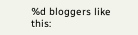%d bloggers like this: